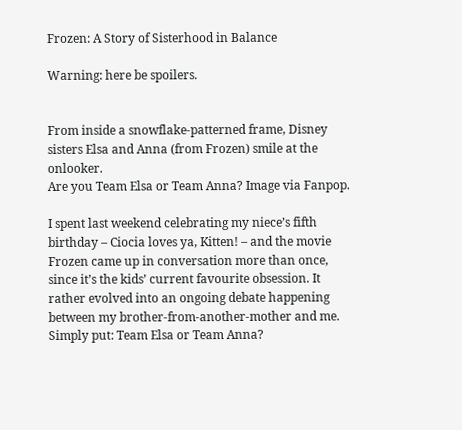Frozen: A Story of Sisterhood in Balance

Warning: here be spoilers.


From inside a snowflake-patterned frame, Disney sisters Elsa and Anna (from Frozen) smile at the onlooker.
Are you Team Elsa or Team Anna? Image via Fanpop.

I spent last weekend celebrating my niece’s fifth birthday – Ciocia loves ya, Kitten! – and the movie Frozen came up in conversation more than once, since it’s the kids’ current favourite obsession. It rather evolved into an ongoing debate happening between my brother-from-another-mother and me. Simply put: Team Elsa or Team Anna?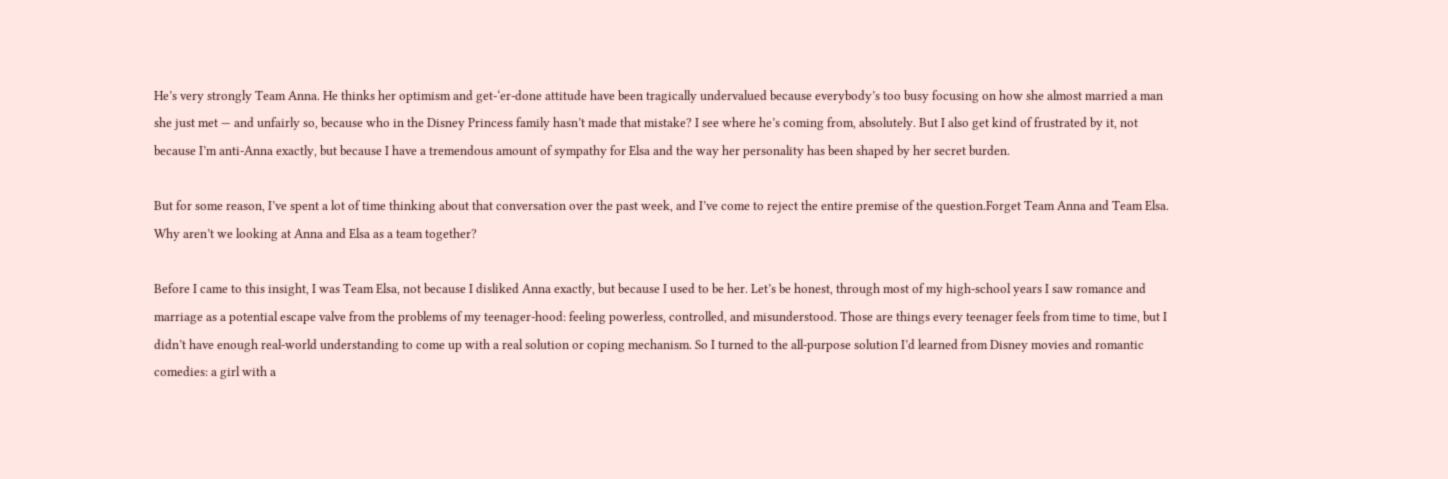He’s very strongly Team Anna. He thinks her optimism and get-‘er-done attitude have been tragically undervalued because everybody’s too busy focusing on how she almost married a man she just met — and unfairly so, because who in the Disney Princess family hasn’t made that mistake? I see where he’s coming from, absolutely. But I also get kind of frustrated by it, not because I’m anti-Anna exactly, but because I have a tremendous amount of sympathy for Elsa and the way her personality has been shaped by her secret burden.

But for some reason, I’ve spent a lot of time thinking about that conversation over the past week, and I’ve come to reject the entire premise of the question.Forget Team Anna and Team Elsa. Why aren’t we looking at Anna and Elsa as a team together?

Before I came to this insight, I was Team Elsa, not because I disliked Anna exactly, but because I used to be her. Let’s be honest, through most of my high-school years I saw romance and marriage as a potential escape valve from the problems of my teenager-hood: feeling powerless, controlled, and misunderstood. Those are things every teenager feels from time to time, but I didn’t have enough real-world understanding to come up with a real solution or coping mechanism. So I turned to the all-purpose solution I’d learned from Disney movies and romantic comedies: a girl with a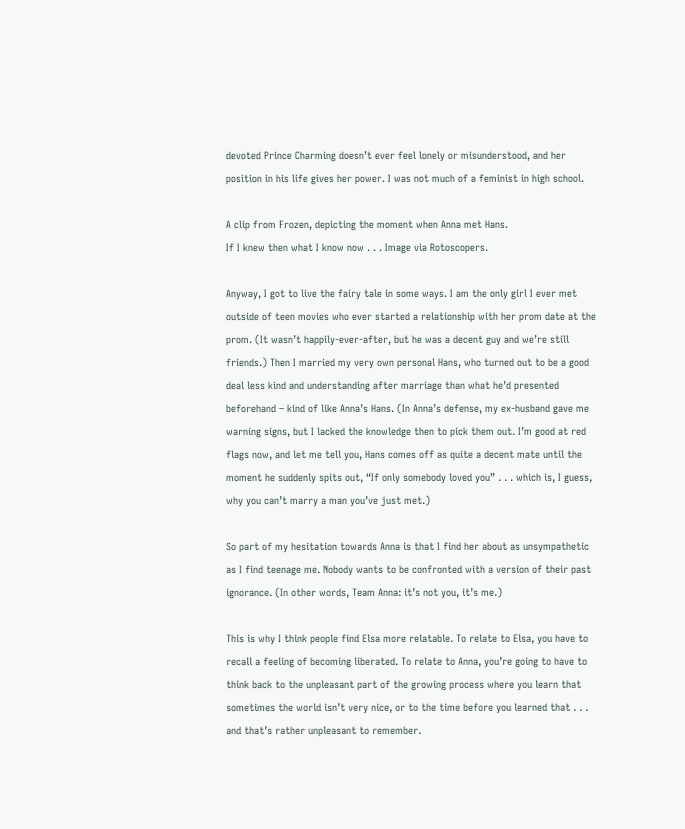devoted Prince Charming doesn’t ever feel lonely or misunderstood, and her position in his life gives her power. I was not much of a feminist in high school.

A clip from Frozen, depicting the moment when Anna met Hans.
If I knew then what I know now . . . Image via Rotoscopers.

Anyway, I got to live the fairy tale in some ways. I am the only girl I ever met outside of teen movies who ever started a relationship with her prom date at the prom. (It wasn’t happily-ever-after, but he was a decent guy and we’re still friends.) Then I married my very own personal Hans, who turned out to be a good deal less kind and understanding after marriage than what he’d presented beforehand – kind of like Anna’s Hans. (In Anna’s defense, my ex-husband gave me warning signs, but I lacked the knowledge then to pick them out. I’m good at red flags now, and let me tell you, Hans comes off as quite a decent mate until the moment he suddenly spits out, “If only somebody loved you” . . . which is, I guess, why you can’t marry a man you’ve just met.)

So part of my hesitation towards Anna is that I find her about as unsympathetic as I find teenage me. Nobody wants to be confronted with a version of their past ignorance. (In other words, Team Anna: it’s not you, it’s me.)

This is why I think people find Elsa more relatable. To relate to Elsa, you have to recall a feeling of becoming liberated. To relate to Anna, you’re going to have to think back to the unpleasant part of the growing process where you learn that sometimes the world isn’t very nice, or to the time before you learned that . . . and that’s rather unpleasant to remember.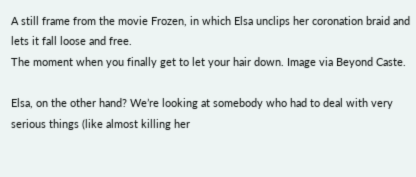A still frame from the movie Frozen, in which Elsa unclips her coronation braid and lets it fall loose and free.
The moment when you finally get to let your hair down. Image via Beyond Caste.

Elsa, on the other hand? We’re looking at somebody who had to deal with very serious things (like almost killing her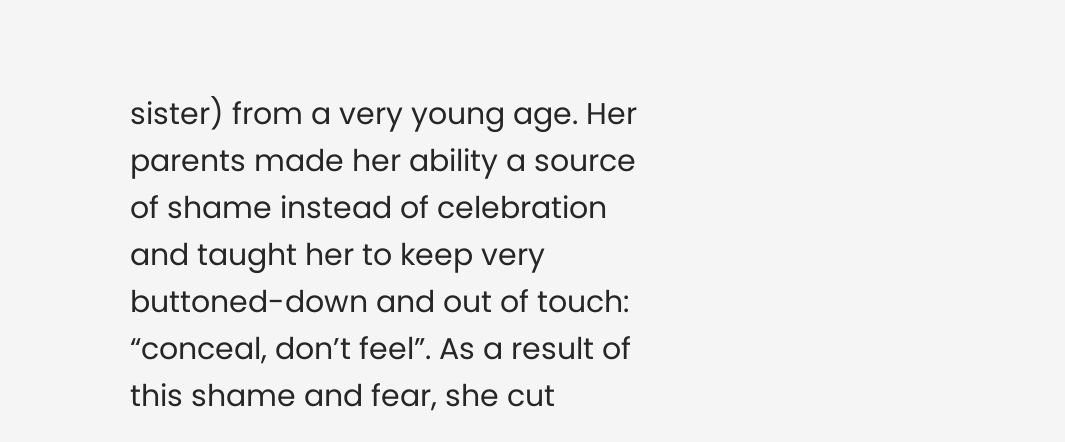sister) from a very young age. Her parents made her ability a source of shame instead of celebration and taught her to keep very buttoned-down and out of touch: “conceal, don’t feel”. As a result of this shame and fear, she cut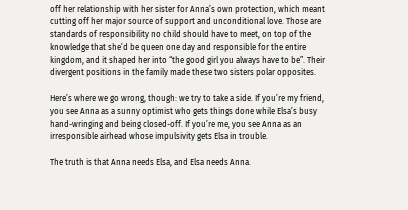off her relationship with her sister for Anna’s own protection, which meant cutting off her major source of support and unconditional love. Those are standards of responsibility no child should have to meet, on top of the knowledge that she’d be queen one day and responsible for the entire kingdom, and it shaped her into “the good girl you always have to be”. Their divergent positions in the family made these two sisters polar opposites.

Here’s where we go wrong, though: we try to take a side. If you’re my friend, you see Anna as a sunny optimist who gets things done while Elsa’s busy hand-wringing and being closed-off. If you’re me, you see Anna as an irresponsible airhead whose impulsivity gets Elsa in trouble.

The truth is that Anna needs Elsa, and Elsa needs Anna.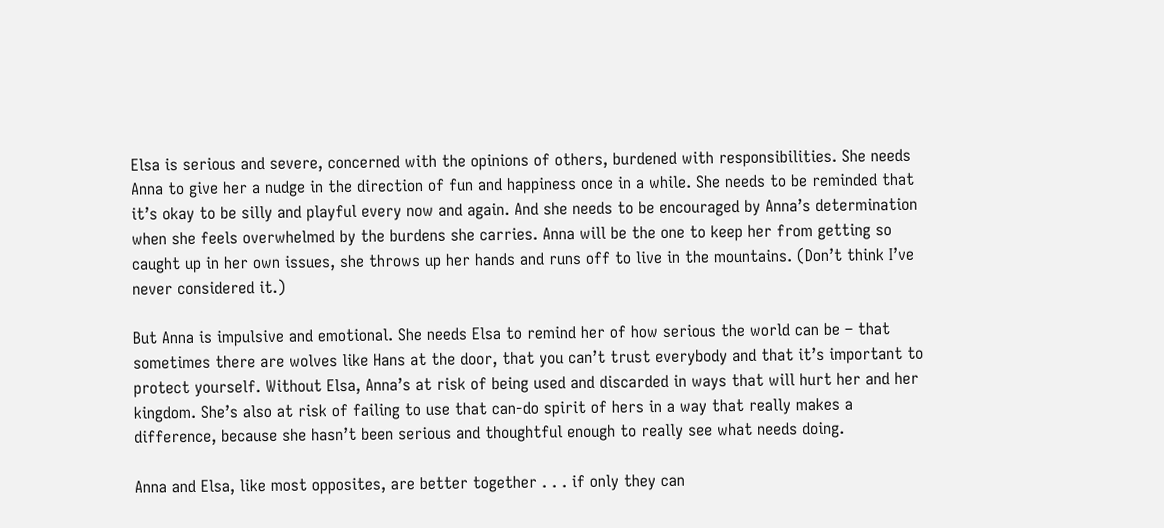Elsa is serious and severe, concerned with the opinions of others, burdened with responsibilities. She needs Anna to give her a nudge in the direction of fun and happiness once in a while. She needs to be reminded that it’s okay to be silly and playful every now and again. And she needs to be encouraged by Anna’s determination when she feels overwhelmed by the burdens she carries. Anna will be the one to keep her from getting so caught up in her own issues, she throws up her hands and runs off to live in the mountains. (Don’t think I’ve never considered it.)

But Anna is impulsive and emotional. She needs Elsa to remind her of how serious the world can be – that sometimes there are wolves like Hans at the door, that you can’t trust everybody and that it’s important to protect yourself. Without Elsa, Anna’s at risk of being used and discarded in ways that will hurt her and her kingdom. She’s also at risk of failing to use that can-do spirit of hers in a way that really makes a difference, because she hasn’t been serious and thoughtful enough to really see what needs doing.

Anna and Elsa, like most opposites, are better together . . . if only they can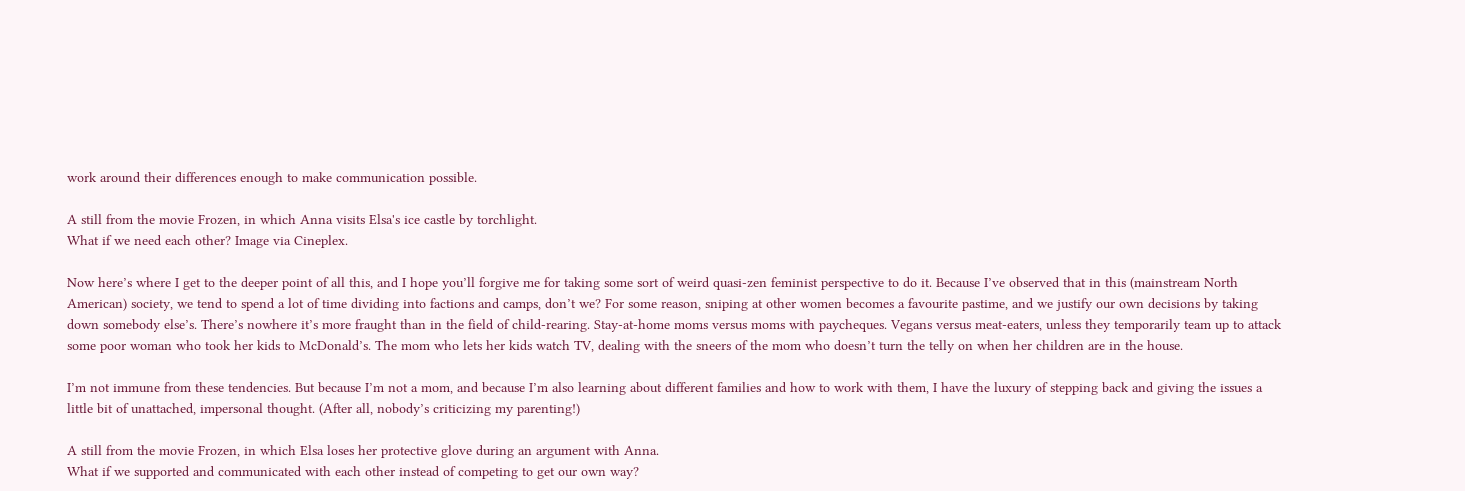work around their differences enough to make communication possible.

A still from the movie Frozen, in which Anna visits Elsa's ice castle by torchlight.
What if we need each other? Image via Cineplex.

Now here’s where I get to the deeper point of all this, and I hope you’ll forgive me for taking some sort of weird quasi-zen feminist perspective to do it. Because I’ve observed that in this (mainstream North American) society, we tend to spend a lot of time dividing into factions and camps, don’t we? For some reason, sniping at other women becomes a favourite pastime, and we justify our own decisions by taking down somebody else’s. There’s nowhere it’s more fraught than in the field of child-rearing. Stay-at-home moms versus moms with paycheques. Vegans versus meat-eaters, unless they temporarily team up to attack some poor woman who took her kids to McDonald’s. The mom who lets her kids watch TV, dealing with the sneers of the mom who doesn’t turn the telly on when her children are in the house.

I’m not immune from these tendencies. But because I’m not a mom, and because I’m also learning about different families and how to work with them, I have the luxury of stepping back and giving the issues a little bit of unattached, impersonal thought. (After all, nobody’s criticizing my parenting!)

A still from the movie Frozen, in which Elsa loses her protective glove during an argument with Anna.
What if we supported and communicated with each other instead of competing to get our own way?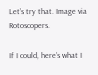Let’s try that. Image via Rotoscopers.

If I could, here’s what I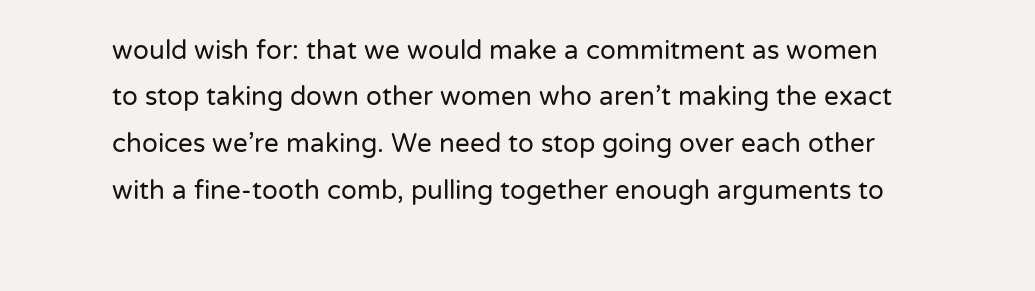would wish for: that we would make a commitment as women to stop taking down other women who aren’t making the exact choices we’re making. We need to stop going over each other with a fine-tooth comb, pulling together enough arguments to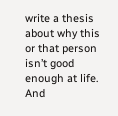write a thesis about why this or that person isn’t good enough at life. And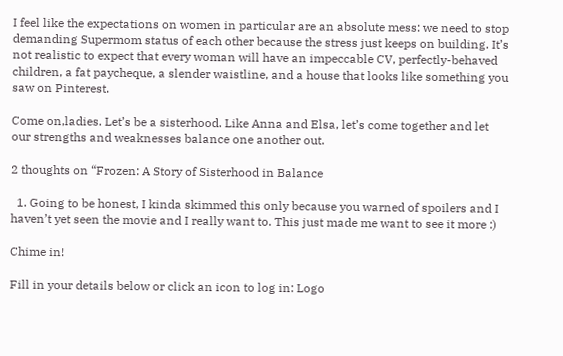I feel like the expectations on women in particular are an absolute mess: we need to stop demanding Supermom status of each other because the stress just keeps on building. It’s not realistic to expect that every woman will have an impeccable CV, perfectly-behaved children, a fat paycheque, a slender waistline, and a house that looks like something you saw on Pinterest.

Come on,ladies. Let’s be a sisterhood. Like Anna and Elsa, let’s come together and let our strengths and weaknesses balance one another out.

2 thoughts on “Frozen: A Story of Sisterhood in Balance

  1. Going to be honest, I kinda skimmed this only because you warned of spoilers and I haven’t yet seen the movie and I really want to. This just made me want to see it more :)

Chime in!

Fill in your details below or click an icon to log in: Logo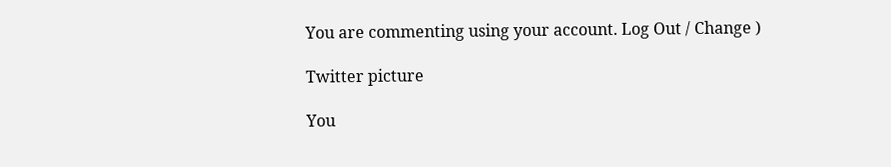You are commenting using your account. Log Out / Change )

Twitter picture

You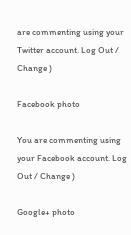are commenting using your Twitter account. Log Out / Change )

Facebook photo

You are commenting using your Facebook account. Log Out / Change )

Google+ photo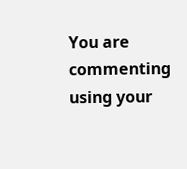You are commenting using your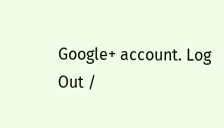Google+ account. Log Out /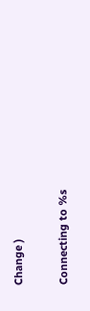Change )

Connecting to %s